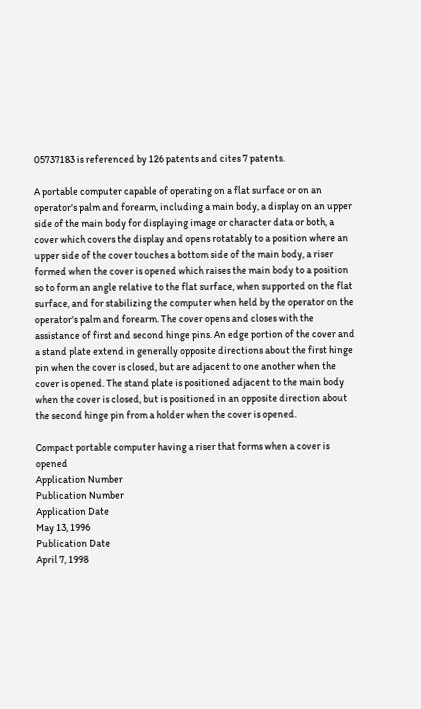05737183 is referenced by 126 patents and cites 7 patents.

A portable computer capable of operating on a flat surface or on an operator's palm and forearm, including a main body, a display on an upper side of the main body for displaying image or character data or both, a cover which covers the display and opens rotatably to a position where an upper side of the cover touches a bottom side of the main body, a riser formed when the cover is opened which raises the main body to a position so to form an angle relative to the flat surface, when supported on the flat surface, and for stabilizing the computer when held by the operator on the operator's palm and forearm. The cover opens and closes with the assistance of first and second hinge pins. An edge portion of the cover and a stand plate extend in generally opposite directions about the first hinge pin when the cover is closed, but are adjacent to one another when the cover is opened. The stand plate is positioned adjacent to the main body when the cover is closed, but is positioned in an opposite direction about the second hinge pin from a holder when the cover is opened.

Compact portable computer having a riser that forms when a cover is opened
Application Number
Publication Number
Application Date
May 13, 1996
Publication Date
April 7, 1998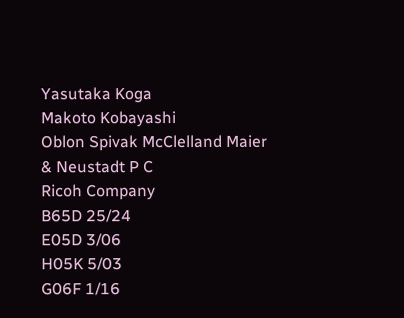Yasutaka Koga
Makoto Kobayashi
Oblon Spivak McClelland Maier & Neustadt P C
Ricoh Company
B65D 25/24
E05D 3/06
H05K 5/03
G06F 1/16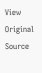View Original Source